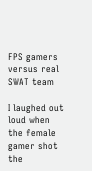FPS gamers versus real SWAT team

I laughed out loud when the female gamer shot the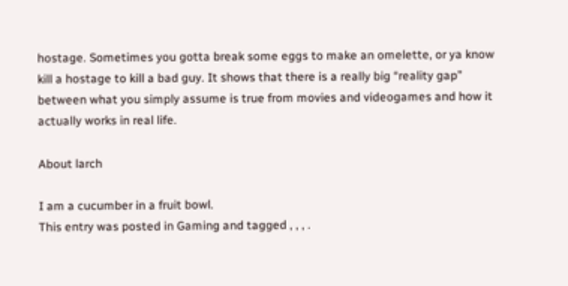hostage. Sometimes you gotta break some eggs to make an omelette, or ya know kill a hostage to kill a bad guy. It shows that there is a really big “reality gap” between what you simply assume is true from movies and videogames and how it actually works in real life.

About larch

I am a cucumber in a fruit bowl.
This entry was posted in Gaming and tagged , , , .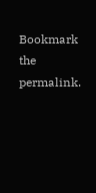Bookmark the permalink.